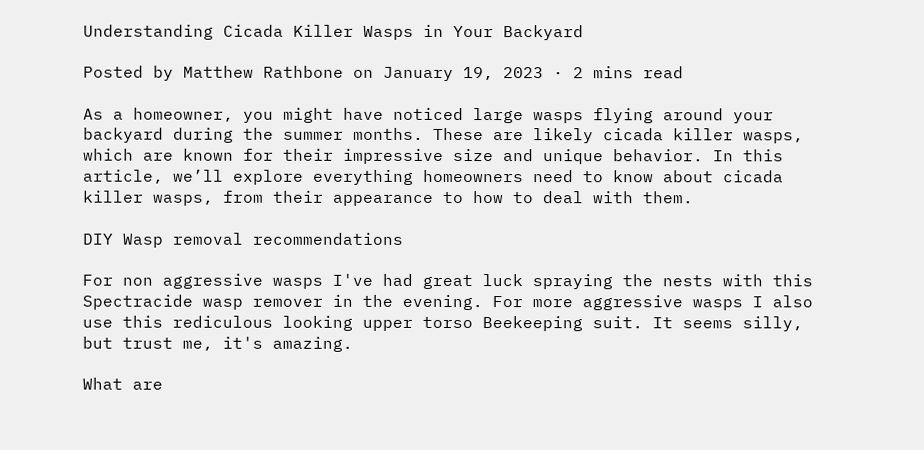Understanding Cicada Killer Wasps in Your Backyard

Posted by Matthew Rathbone on January 19, 2023 · 2 mins read

As a homeowner, you might have noticed large wasps flying around your backyard during the summer months. These are likely cicada killer wasps, which are known for their impressive size and unique behavior. In this article, we’ll explore everything homeowners need to know about cicada killer wasps, from their appearance to how to deal with them.

DIY Wasp removal recommendations

For non aggressive wasps I've had great luck spraying the nests with this Spectracide wasp remover in the evening. For more aggressive wasps I also use this rediculous looking upper torso Beekeeping suit. It seems silly, but trust me, it's amazing.

What are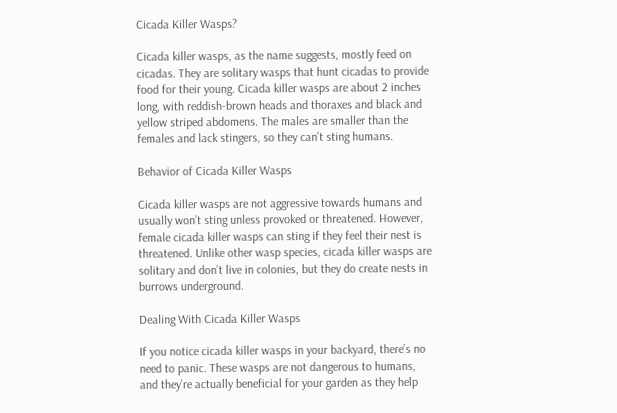Cicada Killer Wasps?

Cicada killer wasps, as the name suggests, mostly feed on cicadas. They are solitary wasps that hunt cicadas to provide food for their young. Cicada killer wasps are about 2 inches long, with reddish-brown heads and thoraxes and black and yellow striped abdomens. The males are smaller than the females and lack stingers, so they can’t sting humans.

Behavior of Cicada Killer Wasps

Cicada killer wasps are not aggressive towards humans and usually won’t sting unless provoked or threatened. However, female cicada killer wasps can sting if they feel their nest is threatened. Unlike other wasp species, cicada killer wasps are solitary and don’t live in colonies, but they do create nests in burrows underground.

Dealing With Cicada Killer Wasps

If you notice cicada killer wasps in your backyard, there’s no need to panic. These wasps are not dangerous to humans, and they’re actually beneficial for your garden as they help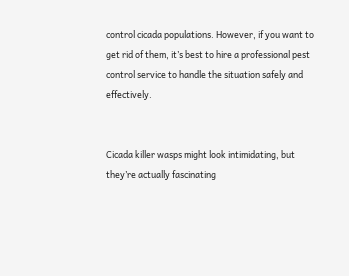control cicada populations. However, if you want to get rid of them, it’s best to hire a professional pest control service to handle the situation safely and effectively.


Cicada killer wasps might look intimidating, but they’re actually fascinating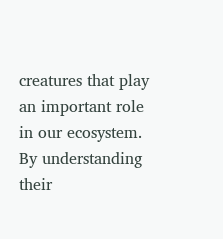creatures that play an important role in our ecosystem. By understanding their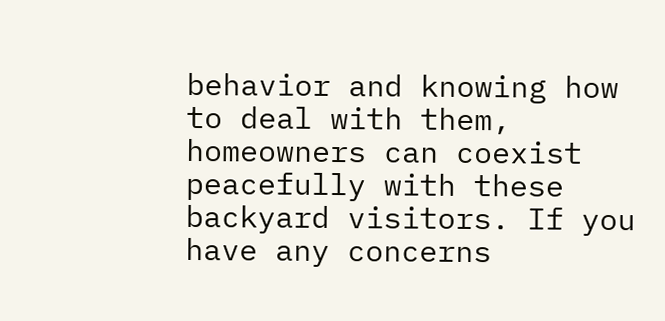behavior and knowing how to deal with them, homeowners can coexist peacefully with these backyard visitors. If you have any concerns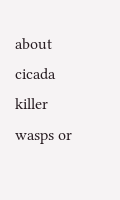about cicada killer wasps or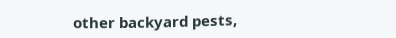other backyard pests,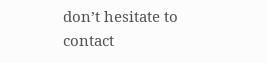don’t hesitate to contact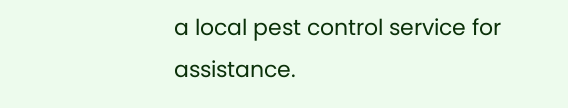a local pest control service for assistance.